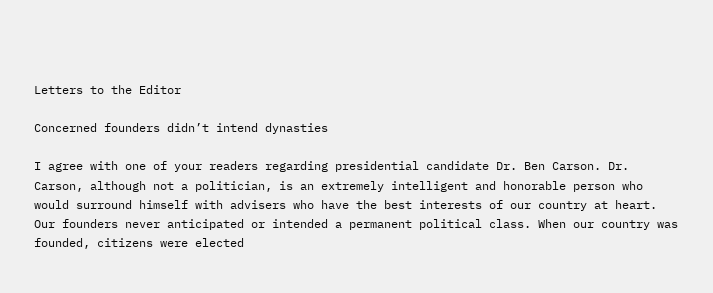Letters to the Editor

Concerned founders didn’t intend dynasties

I agree with one of your readers regarding presidential candidate Dr. Ben Carson. Dr. Carson, although not a politician, is an extremely intelligent and honorable person who would surround himself with advisers who have the best interests of our country at heart. Our founders never anticipated or intended a permanent political class. When our country was founded, citizens were elected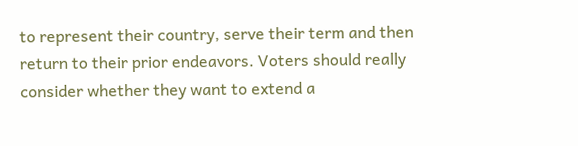to represent their country, serve their term and then return to their prior endeavors. Voters should really consider whether they want to extend a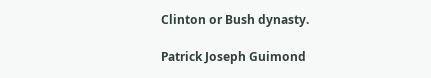Clinton or Bush dynasty.

Patrick Joseph Guimond